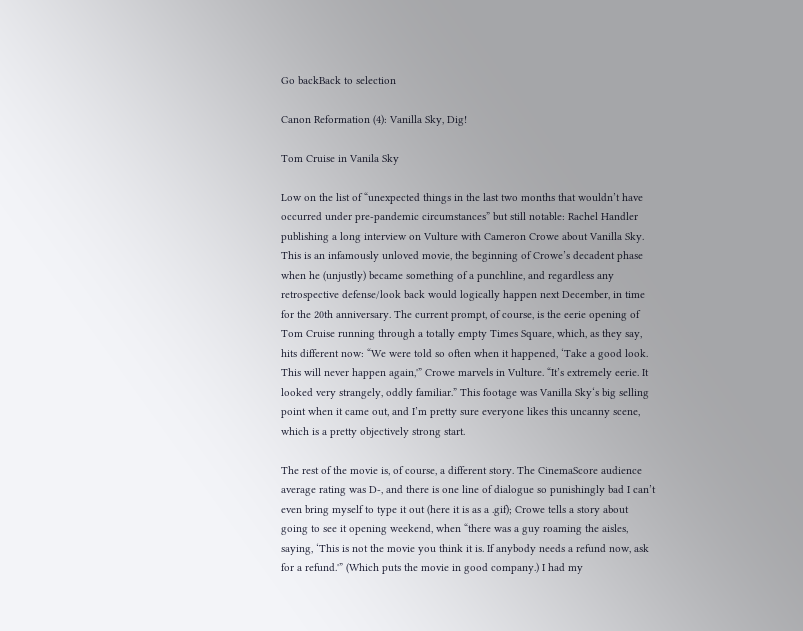Go backBack to selection

Canon Reformation (4): Vanilla Sky, Dig!

Tom Cruise in Vanila Sky

Low on the list of “unexpected things in the last two months that wouldn’t have occurred under pre-pandemic circumstances” but still notable: Rachel Handler publishing a long interview on Vulture with Cameron Crowe about Vanilla Sky. This is an infamously unloved movie, the beginning of Crowe’s decadent phase when he (unjustly) became something of a punchline, and regardless any retrospective defense/look back would logically happen next December, in time for the 20th anniversary. The current prompt, of course, is the eerie opening of Tom Cruise running through a totally empty Times Square, which, as they say, hits different now: “We were told so often when it happened, ‘Take a good look. This will never happen again,'” Crowe marvels in Vulture. “It’s extremely eerie. It looked very strangely, oddly familiar.” This footage was Vanilla Sky‘s big selling point when it came out, and I’m pretty sure everyone likes this uncanny scene, which is a pretty objectively strong start.

The rest of the movie is, of course, a different story. The CinemaScore audience average rating was D-, and there is one line of dialogue so punishingly bad I can’t even bring myself to type it out (here it is as a .gif); Crowe tells a story about going to see it opening weekend, when “there was a guy roaming the aisles, saying, ‘This is not the movie you think it is. If anybody needs a refund now, ask for a refund.'” (Which puts the movie in good company.) I had my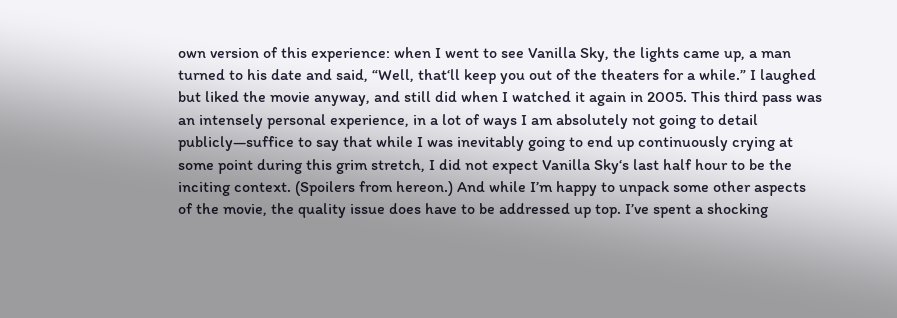own version of this experience: when I went to see Vanilla Sky, the lights came up, a man turned to his date and said, “Well, that‘ll keep you out of the theaters for a while.” I laughed but liked the movie anyway, and still did when I watched it again in 2005. This third pass was an intensely personal experience, in a lot of ways I am absolutely not going to detail publicly—suffice to say that while I was inevitably going to end up continuously crying at some point during this grim stretch, I did not expect Vanilla Sky‘s last half hour to be the inciting context. (Spoilers from hereon.) And while I’m happy to unpack some other aspects of the movie, the quality issue does have to be addressed up top. I’ve spent a shocking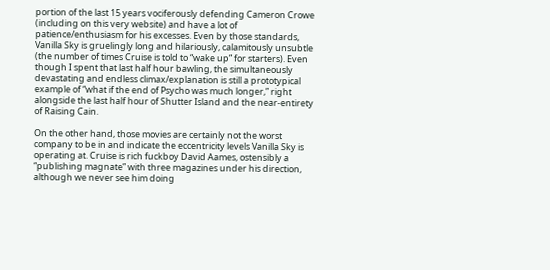portion of the last 15 years vociferously defending Cameron Crowe (including on this very website) and have a lot of patience/enthusiasm for his excesses. Even by those standards, Vanilla Sky is gruelingly long and hilariously, calamitously unsubtle (the number of times Cruise is told to “wake up” for starters). Even though I spent that last half hour bawling, the simultaneously devastating and endless climax/explanation is still a prototypical example of “what if the end of Psycho was much longer,” right alongside the last half hour of Shutter Island and the near-entirety of Raising Cain.

On the other hand, those movies are certainly not the worst company to be in and indicate the eccentricity levels Vanilla Sky is operating at. Cruise is rich fuckboy David Aames, ostensibly a “publishing magnate” with three magazines under his direction, although we never see him doing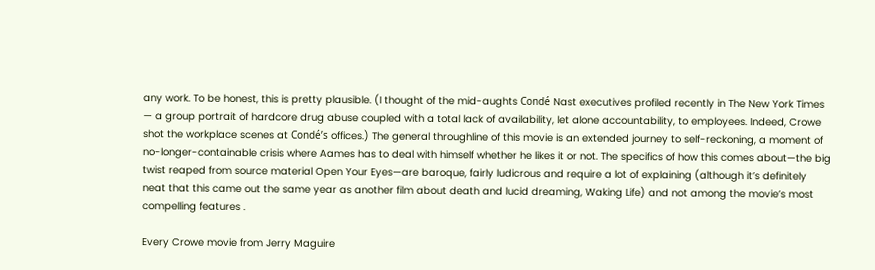any work. To be honest, this is pretty plausible. (I thought of the mid-aughts Condé Nast executives profiled recently in The New York Times — a group portrait of hardcore drug abuse coupled with a total lack of availability, let alone accountability, to employees. Indeed, Crowe shot the workplace scenes at Condé’s offices.) The general throughline of this movie is an extended journey to self-reckoning, a moment of no-longer-containable crisis where Aames has to deal with himself whether he likes it or not. The specifics of how this comes about—the big twist reaped from source material Open Your Eyes—are baroque, fairly ludicrous and require a lot of explaining (although it’s definitely neat that this came out the same year as another film about death and lucid dreaming, Waking Life) and not among the movie’s most compelling features .

Every Crowe movie from Jerry Maguire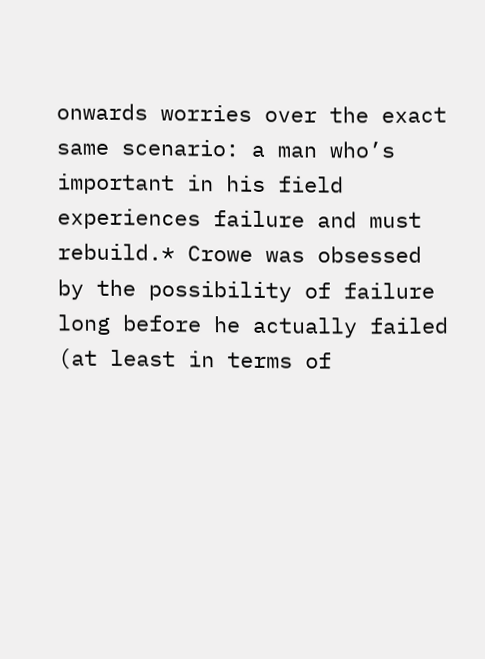onwards worries over the exact same scenario: a man who’s important in his field experiences failure and must rebuild.* Crowe was obsessed by the possibility of failure long before he actually failed (at least in terms of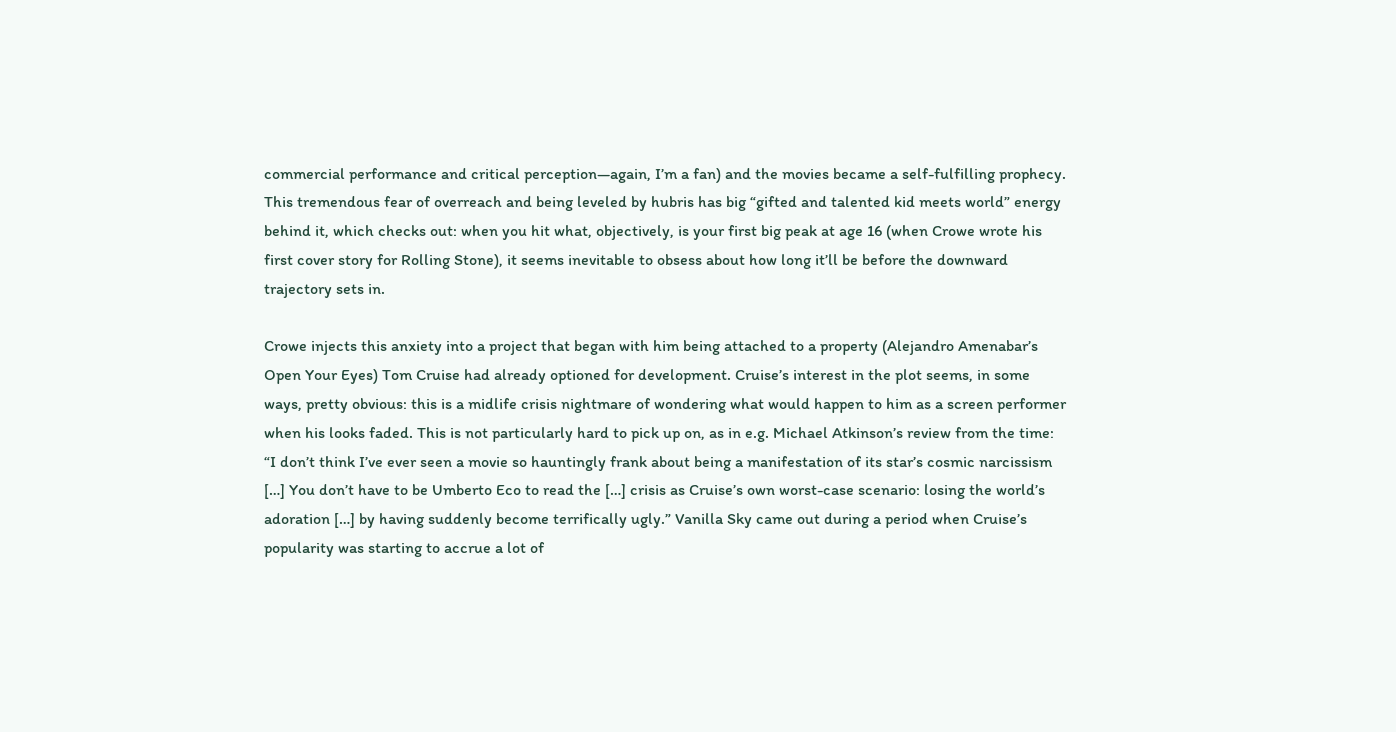commercial performance and critical perception—again, I’m a fan) and the movies became a self-fulfilling prophecy. This tremendous fear of overreach and being leveled by hubris has big “gifted and talented kid meets world” energy behind it, which checks out: when you hit what, objectively, is your first big peak at age 16 (when Crowe wrote his first cover story for Rolling Stone), it seems inevitable to obsess about how long it’ll be before the downward trajectory sets in.

Crowe injects this anxiety into a project that began with him being attached to a property (Alejandro Amenabar’s Open Your Eyes) Tom Cruise had already optioned for development. Cruise’s interest in the plot seems, in some ways, pretty obvious: this is a midlife crisis nightmare of wondering what would happen to him as a screen performer when his looks faded. This is not particularly hard to pick up on, as in e.g. Michael Atkinson’s review from the time: “I don’t think I’ve ever seen a movie so hauntingly frank about being a manifestation of its star’s cosmic narcissism […] You don’t have to be Umberto Eco to read the […] crisis as Cruise’s own worst-case scenario: losing the world’s adoration […] by having suddenly become terrifically ugly.” Vanilla Sky came out during a period when Cruise’s popularity was starting to accrue a lot of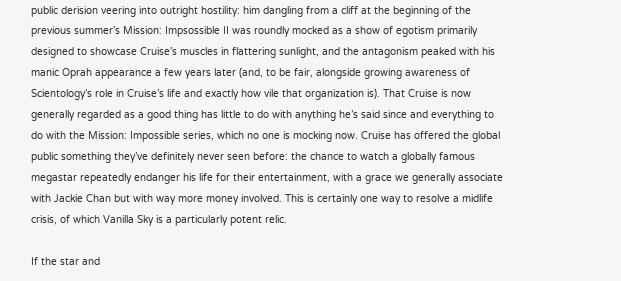public derision veering into outright hostility: him dangling from a cliff at the beginning of the previous summer’s Mission: Impsossible II was roundly mocked as a show of egotism primarily designed to showcase Cruise’s muscles in flattering sunlight, and the antagonism peaked with his manic Oprah appearance a few years later (and, to be fair, alongside growing awareness of Scientology’s role in Cruise’s life and exactly how vile that organization is). That Cruise is now generally regarded as a good thing has little to do with anything he’s said since and everything to do with the Mission: Impossible series, which no one is mocking now. Cruise has offered the global public something they’ve definitely never seen before: the chance to watch a globally famous megastar repeatedly endanger his life for their entertainment, with a grace we generally associate with Jackie Chan but with way more money involved. This is certainly one way to resolve a midlife crisis, of which Vanilla Sky is a particularly potent relic.

If the star and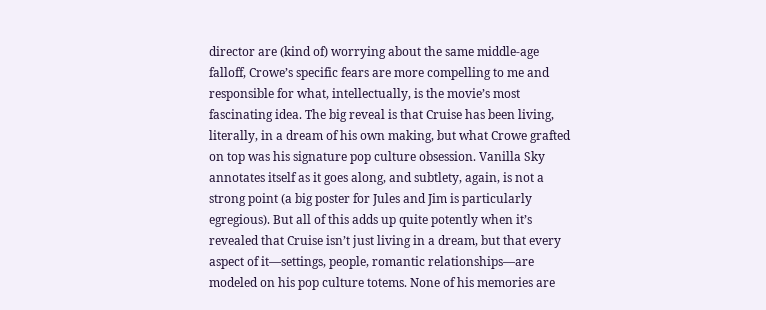director are (kind of) worrying about the same middle-age falloff, Crowe’s specific fears are more compelling to me and responsible for what, intellectually, is the movie’s most fascinating idea. The big reveal is that Cruise has been living, literally, in a dream of his own making, but what Crowe grafted on top was his signature pop culture obsession. Vanilla Sky annotates itself as it goes along, and subtlety, again, is not a strong point (a big poster for Jules and Jim is particularly egregious). But all of this adds up quite potently when it’s revealed that Cruise isn’t just living in a dream, but that every aspect of it—settings, people, romantic relationships—are modeled on his pop culture totems. None of his memories are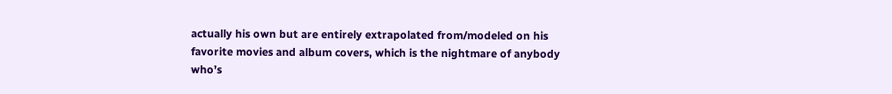actually his own but are entirely extrapolated from/modeled on his favorite movies and album covers, which is the nightmare of anybody who’s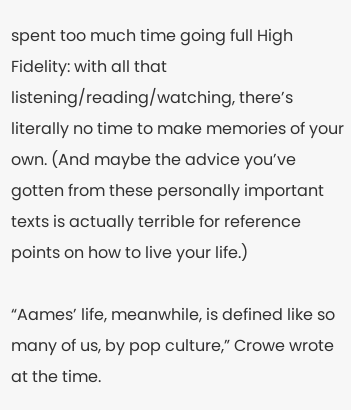spent too much time going full High Fidelity: with all that listening/reading/watching, there’s literally no time to make memories of your own. (And maybe the advice you’ve gotten from these personally important texts is actually terrible for reference points on how to live your life.)

“Aames’ life, meanwhile, is defined like so many of us, by pop culture,” Crowe wrote at the time.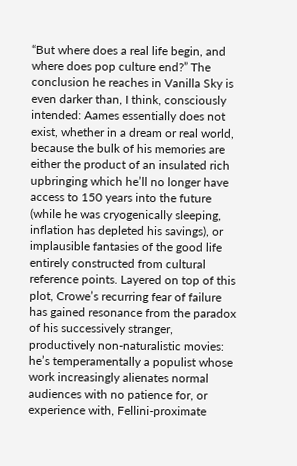“But where does a real life begin, and where does pop culture end?” The conclusion he reaches in Vanilla Sky is even darker than, I think, consciously intended: Aames essentially does not exist, whether in a dream or real world, because the bulk of his memories are either the product of an insulated rich upbringing which he’ll no longer have access to 150 years into the future (while he was cryogenically sleeping, inflation has depleted his savings), or implausible fantasies of the good life entirely constructed from cultural reference points. Layered on top of this plot, Crowe’s recurring fear of failure has gained resonance from the paradox of his successively stranger, productively non-naturalistic movies: he’s temperamentally a populist whose work increasingly alienates normal audiences with no patience for, or experience with, Fellini-proximate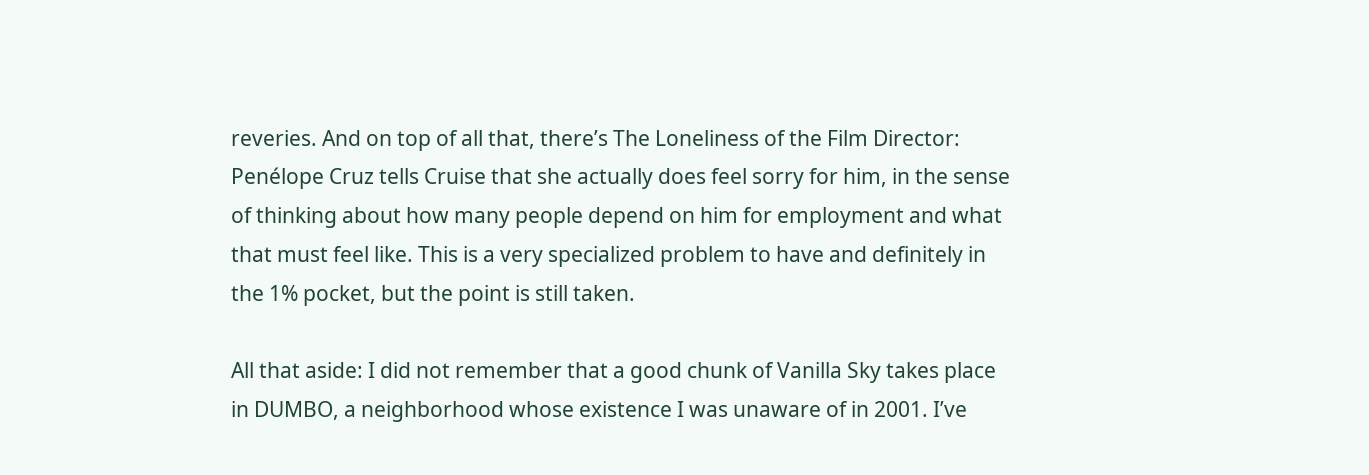reveries. And on top of all that, there’s The Loneliness of the Film Director: Penélope Cruz tells Cruise that she actually does feel sorry for him, in the sense of thinking about how many people depend on him for employment and what that must feel like. This is a very specialized problem to have and definitely in the 1% pocket, but the point is still taken.

All that aside: I did not remember that a good chunk of Vanilla Sky takes place in DUMBO, a neighborhood whose existence I was unaware of in 2001. I’ve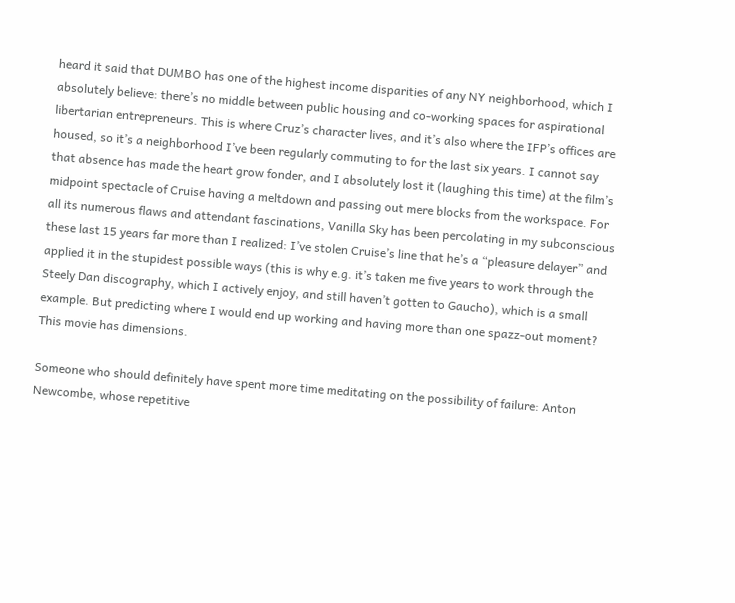heard it said that DUMBO has one of the highest income disparities of any NY neighborhood, which I absolutely believe: there’s no middle between public housing and co-working spaces for aspirational libertarian entrepreneurs. This is where Cruz’s character lives, and it’s also where the IFP’s offices are housed, so it’s a neighborhood I’ve been regularly commuting to for the last six years. I cannot say that absence has made the heart grow fonder, and I absolutely lost it (laughing this time) at the film’s midpoint spectacle of Cruise having a meltdown and passing out mere blocks from the workspace. For all its numerous flaws and attendant fascinations, Vanilla Sky has been percolating in my subconscious these last 15 years far more than I realized: I’ve stolen Cruise’s line that he’s a “pleasure delayer” and applied it in the stupidest possible ways (this is why e.g. it’s taken me five years to work through the Steely Dan discography, which I actively enjoy, and still haven’t gotten to Gaucho), which is a small example. But predicting where I would end up working and having more than one spazz-out moment? This movie has dimensions.

Someone who should definitely have spent more time meditating on the possibility of failure: Anton Newcombe, whose repetitive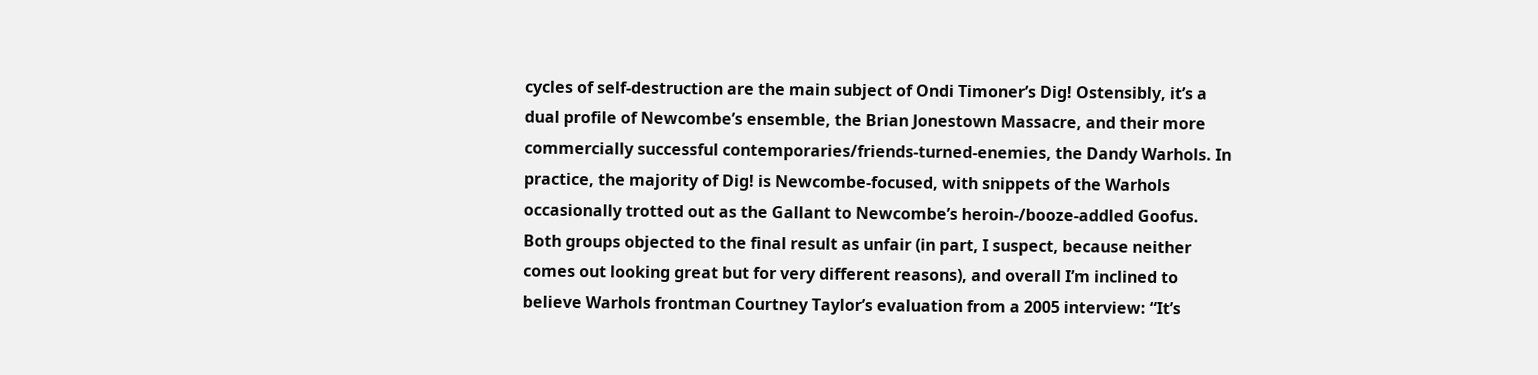cycles of self-destruction are the main subject of Ondi Timoner’s Dig! Ostensibly, it’s a dual profile of Newcombe’s ensemble, the Brian Jonestown Massacre, and their more commercially successful contemporaries/friends-turned-enemies, the Dandy Warhols. In practice, the majority of Dig! is Newcombe-focused, with snippets of the Warhols occasionally trotted out as the Gallant to Newcombe’s heroin-/booze-addled Goofus. Both groups objected to the final result as unfair (in part, I suspect, because neither comes out looking great but for very different reasons), and overall I’m inclined to believe Warhols frontman Courtney Taylor’s evaluation from a 2005 interview: “It’s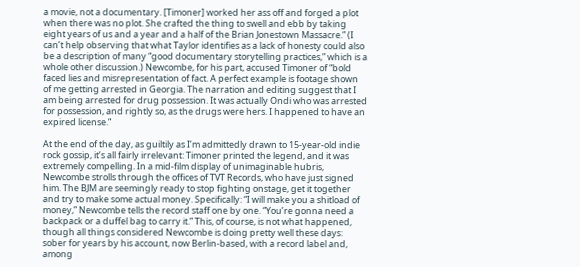a movie, not a documentary. [Timoner] worked her ass off and forged a plot when there was no plot. She crafted the thing to swell and ebb by taking eight years of us and a year and a half of the Brian Jonestown Massacre.” (I can’t help observing that what Taylor identifies as a lack of honesty could also be a description of many “good documentary storytelling practices,” which is a whole other discussion.) Newcombe, for his part, accused Timoner of “bold faced lies and misrepresentation of fact. A perfect example is footage shown of me getting arrested in Georgia. The narration and editing suggest that I am being arrested for drug possession. It was actually Ondi who was arrested for possession, and rightly so, as the drugs were hers. I happened to have an expired license.”

At the end of the day, as guiltily as I’m admittedly drawn to 15-year-old indie rock gossip, it’s all fairly irrelevant: Timoner printed the legend, and it was extremely compelling. In a mid-film display of unimaginable hubris, Newcombe strolls through the offices of TVT Records, who have just signed him. The BJM are seemingly ready to stop fighting onstage, get it together and try to make some actual money. Specifically: “I will make you a shitload of money,” Newcombe tells the record staff one by one. “You’re gonna need a backpack or a duffel bag to carry it.” This, of course, is not what happened, though all things considered Newcombe is doing pretty well these days: sober for years by his account, now Berlin-based, with a record label and, among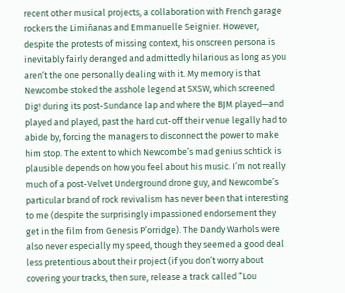recent other musical projects, a collaboration with French garage rockers the Limiñanas and Emmanuelle Seignier. However, despite the protests of missing context, his onscreen persona is inevitably fairly deranged and admittedly hilarious as long as you aren’t the one personally dealing with it. My memory is that Newcombe stoked the asshole legend at SXSW, which screened Dig! during its post-Sundance lap and where the BJM played—and played and played, past the hard cut-off their venue legally had to abide by, forcing the managers to disconnect the power to make him stop. The extent to which Newcombe’s mad genius schtick is plausible depends on how you feel about his music. I’m not really much of a post-Velvet Underground drone guy, and Newcombe’s particular brand of rock revivalism has never been that interesting to me (despite the surprisingly impassioned endorsement they get in the film from Genesis P’orridge). The Dandy Warhols were also never especially my speed, though they seemed a good deal less pretentious about their project (if you don’t worry about covering your tracks, then sure, release a track called “Lou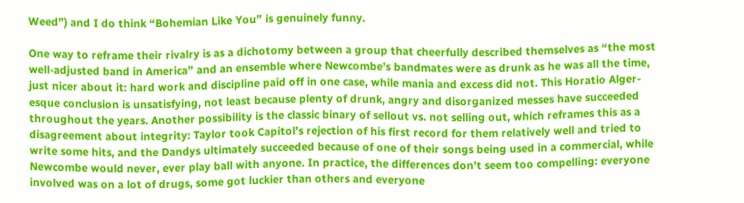Weed”) and I do think “Bohemian Like You” is genuinely funny.

One way to reframe their rivalry is as a dichotomy between a group that cheerfully described themselves as “the most well-adjusted band in America” and an ensemble where Newcombe’s bandmates were as drunk as he was all the time, just nicer about it: hard work and discipline paid off in one case, while mania and excess did not. This Horatio Alger-esque conclusion is unsatisfying, not least because plenty of drunk, angry and disorganized messes have succeeded throughout the years. Another possibility is the classic binary of sellout vs. not selling out, which reframes this as a disagreement about integrity: Taylor took Capitol’s rejection of his first record for them relatively well and tried to write some hits, and the Dandys ultimately succeeded because of one of their songs being used in a commercial, while Newcombe would never, ever play ball with anyone. In practice, the differences don’t seem too compelling: everyone involved was on a lot of drugs, some got luckier than others and everyone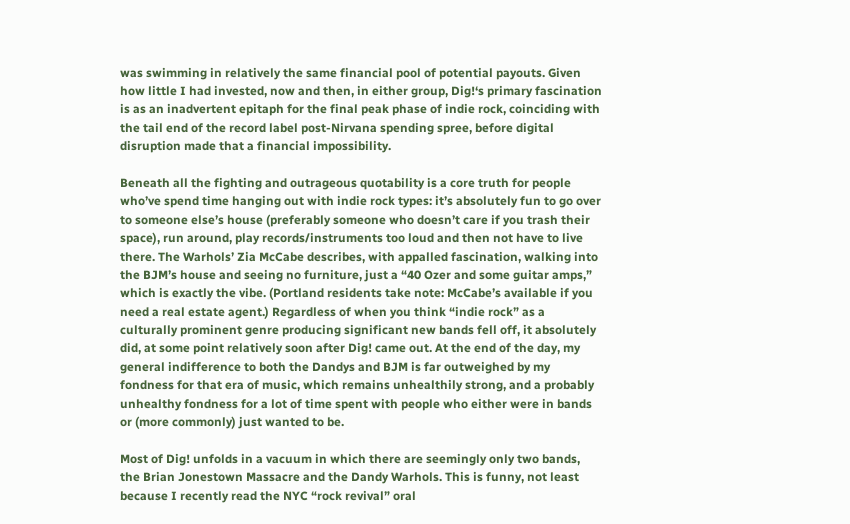was swimming in relatively the same financial pool of potential payouts. Given how little I had invested, now and then, in either group, Dig!‘s primary fascination is as an inadvertent epitaph for the final peak phase of indie rock, coinciding with the tail end of the record label post-Nirvana spending spree, before digital disruption made that a financial impossibility.

Beneath all the fighting and outrageous quotability is a core truth for people who’ve spend time hanging out with indie rock types: it’s absolutely fun to go over to someone else’s house (preferably someone who doesn’t care if you trash their space), run around, play records/instruments too loud and then not have to live there. The Warhols’ Zia McCabe describes, with appalled fascination, walking into the BJM’s house and seeing no furniture, just a “40 Ozer and some guitar amps,” which is exactly the vibe. (Portland residents take note: McCabe’s available if you need a real estate agent.) Regardless of when you think “indie rock” as a culturally prominent genre producing significant new bands fell off, it absolutely did, at some point relatively soon after Dig! came out. At the end of the day, my general indifference to both the Dandys and BJM is far outweighed by my fondness for that era of music, which remains unhealthily strong, and a probably unhealthy fondness for a lot of time spent with people who either were in bands or (more commonly) just wanted to be.

Most of Dig! unfolds in a vacuum in which there are seemingly only two bands, the Brian Jonestown Massacre and the Dandy Warhols. This is funny, not least because I recently read the NYC “rock revival” oral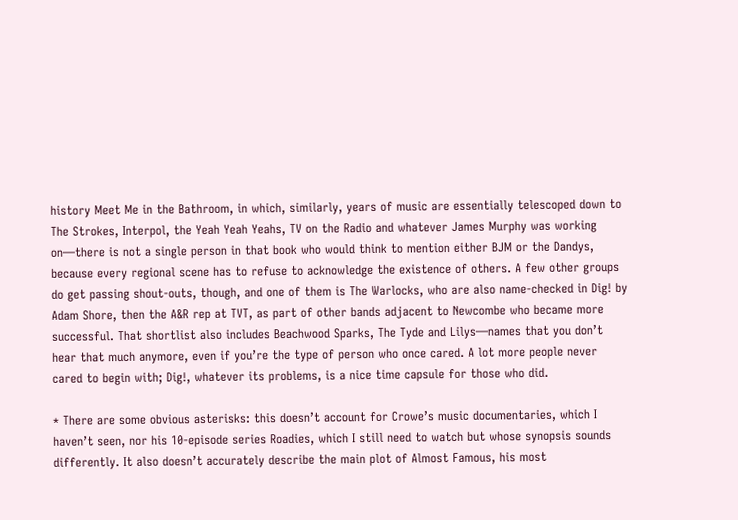history Meet Me in the Bathroom, in which, similarly, years of music are essentially telescoped down to The Strokes, Interpol, the Yeah Yeah Yeahs, TV on the Radio and whatever James Murphy was working on—there is not a single person in that book who would think to mention either BJM or the Dandys, because every regional scene has to refuse to acknowledge the existence of others. A few other groups do get passing shout-outs, though, and one of them is The Warlocks, who are also name-checked in Dig! by Adam Shore, then the A&R rep at TVT, as part of other bands adjacent to Newcombe who became more successful. That shortlist also includes Beachwood Sparks, The Tyde and Lilys—names that you don’t hear that much anymore, even if you’re the type of person who once cared. A lot more people never cared to begin with; Dig!, whatever its problems, is a nice time capsule for those who did.

* There are some obvious asterisks: this doesn’t account for Crowe’s music documentaries, which I haven’t seen, nor his 10-episode series Roadies, which I still need to watch but whose synopsis sounds differently. It also doesn’t accurately describe the main plot of Almost Famous, his most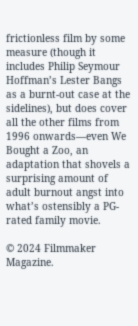frictionless film by some measure (though it includes Philip Seymour Hoffman’s Lester Bangs as a burnt-out case at the sidelines), but does cover all the other films from 1996 onwards—even We Bought a Zoo, an adaptation that shovels a surprising amount of adult burnout angst into what’s ostensibly a PG-rated family movie.

© 2024 Filmmaker Magazine.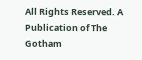All Rights Reserved. A Publication of The Gotham